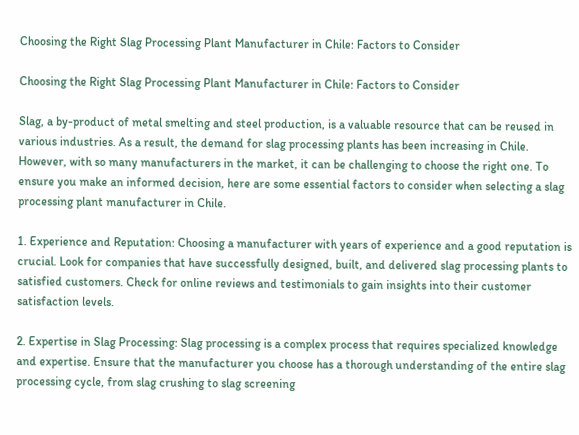Choosing the Right Slag Processing Plant Manufacturer in Chile: Factors to Consider

Choosing the Right Slag Processing Plant Manufacturer in Chile: Factors to Consider

Slag, a by-product of metal smelting and steel production, is a valuable resource that can be reused in various industries. As a result, the demand for slag processing plants has been increasing in Chile. However, with so many manufacturers in the market, it can be challenging to choose the right one. To ensure you make an informed decision, here are some essential factors to consider when selecting a slag processing plant manufacturer in Chile.

1. Experience and Reputation: Choosing a manufacturer with years of experience and a good reputation is crucial. Look for companies that have successfully designed, built, and delivered slag processing plants to satisfied customers. Check for online reviews and testimonials to gain insights into their customer satisfaction levels.

2. Expertise in Slag Processing: Slag processing is a complex process that requires specialized knowledge and expertise. Ensure that the manufacturer you choose has a thorough understanding of the entire slag processing cycle, from slag crushing to slag screening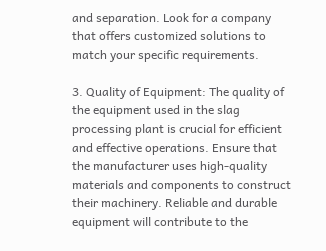and separation. Look for a company that offers customized solutions to match your specific requirements.

3. Quality of Equipment: The quality of the equipment used in the slag processing plant is crucial for efficient and effective operations. Ensure that the manufacturer uses high-quality materials and components to construct their machinery. Reliable and durable equipment will contribute to the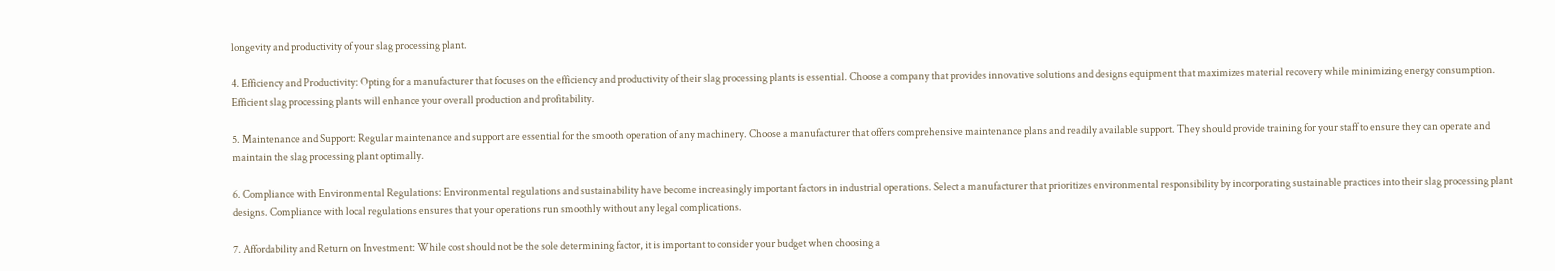longevity and productivity of your slag processing plant.

4. Efficiency and Productivity: Opting for a manufacturer that focuses on the efficiency and productivity of their slag processing plants is essential. Choose a company that provides innovative solutions and designs equipment that maximizes material recovery while minimizing energy consumption. Efficient slag processing plants will enhance your overall production and profitability.

5. Maintenance and Support: Regular maintenance and support are essential for the smooth operation of any machinery. Choose a manufacturer that offers comprehensive maintenance plans and readily available support. They should provide training for your staff to ensure they can operate and maintain the slag processing plant optimally.

6. Compliance with Environmental Regulations: Environmental regulations and sustainability have become increasingly important factors in industrial operations. Select a manufacturer that prioritizes environmental responsibility by incorporating sustainable practices into their slag processing plant designs. Compliance with local regulations ensures that your operations run smoothly without any legal complications.

7. Affordability and Return on Investment: While cost should not be the sole determining factor, it is important to consider your budget when choosing a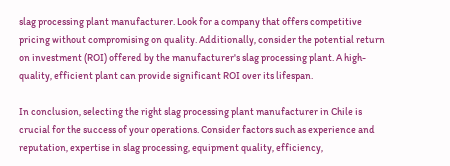slag processing plant manufacturer. Look for a company that offers competitive pricing without compromising on quality. Additionally, consider the potential return on investment (ROI) offered by the manufacturer's slag processing plant. A high-quality, efficient plant can provide significant ROI over its lifespan.

In conclusion, selecting the right slag processing plant manufacturer in Chile is crucial for the success of your operations. Consider factors such as experience and reputation, expertise in slag processing, equipment quality, efficiency,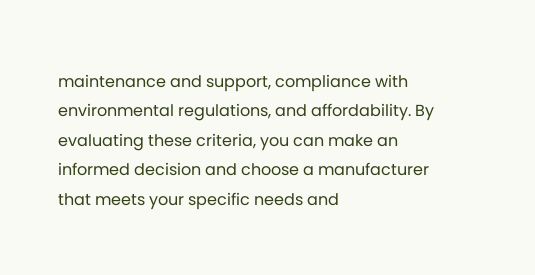maintenance and support, compliance with environmental regulations, and affordability. By evaluating these criteria, you can make an informed decision and choose a manufacturer that meets your specific needs and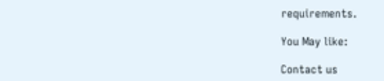requirements.

You May like:

Contact us